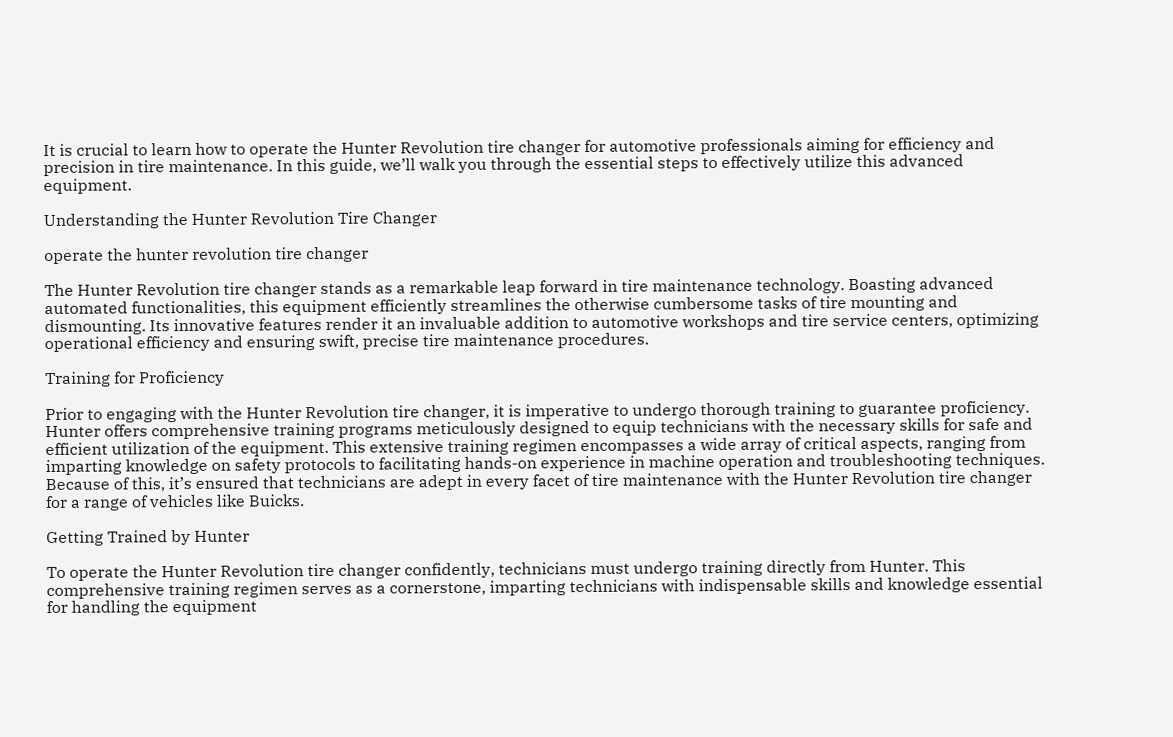It is crucial to learn how to operate the Hunter Revolution tire changer for automotive professionals aiming for efficiency and precision in tire maintenance. In this guide, we’ll walk you through the essential steps to effectively utilize this advanced equipment.

Understanding the Hunter Revolution Tire Changer

operate the hunter revolution tire changer

The Hunter Revolution tire changer stands as a remarkable leap forward in tire maintenance technology. Boasting advanced automated functionalities, this equipment efficiently streamlines the otherwise cumbersome tasks of tire mounting and dismounting. Its innovative features render it an invaluable addition to automotive workshops and tire service centers, optimizing operational efficiency and ensuring swift, precise tire maintenance procedures.

Training for Proficiency

Prior to engaging with the Hunter Revolution tire changer, it is imperative to undergo thorough training to guarantee proficiency. Hunter offers comprehensive training programs meticulously designed to equip technicians with the necessary skills for safe and efficient utilization of the equipment. This extensive training regimen encompasses a wide array of critical aspects, ranging from imparting knowledge on safety protocols to facilitating hands-on experience in machine operation and troubleshooting techniques. Because of this, it’s ensured that technicians are adept in every facet of tire maintenance with the Hunter Revolution tire changer for a range of vehicles like Buicks.

Getting Trained by Hunter

To operate the Hunter Revolution tire changer confidently, technicians must undergo training directly from Hunter. This comprehensive training regimen serves as a cornerstone, imparting technicians with indispensable skills and knowledge essential for handling the equipment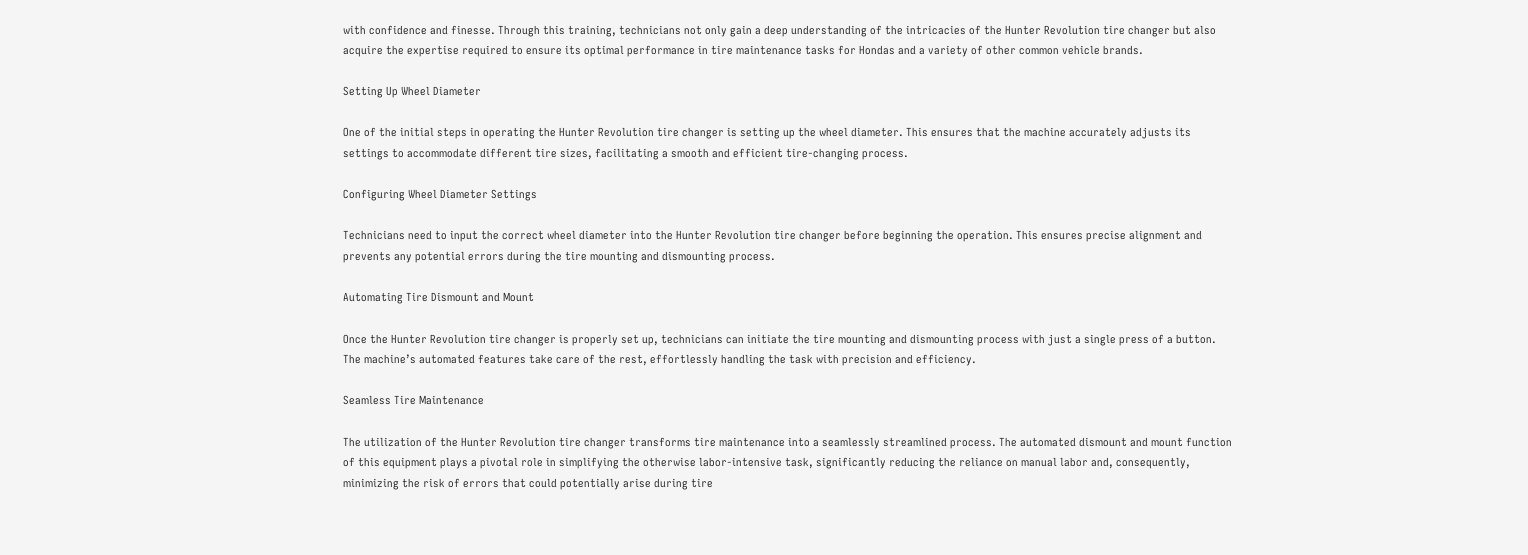with confidence and finesse. Through this training, technicians not only gain a deep understanding of the intricacies of the Hunter Revolution tire changer but also acquire the expertise required to ensure its optimal performance in tire maintenance tasks for Hondas and a variety of other common vehicle brands.

Setting Up Wheel Diameter

One of the initial steps in operating the Hunter Revolution tire changer is setting up the wheel diameter. This ensures that the machine accurately adjusts its settings to accommodate different tire sizes, facilitating a smooth and efficient tire-changing process.

Configuring Wheel Diameter Settings

Technicians need to input the correct wheel diameter into the Hunter Revolution tire changer before beginning the operation. This ensures precise alignment and prevents any potential errors during the tire mounting and dismounting process.

Automating Tire Dismount and Mount

Once the Hunter Revolution tire changer is properly set up, technicians can initiate the tire mounting and dismounting process with just a single press of a button. The machine’s automated features take care of the rest, effortlessly handling the task with precision and efficiency.

Seamless Tire Maintenance

The utilization of the Hunter Revolution tire changer transforms tire maintenance into a seamlessly streamlined process. The automated dismount and mount function of this equipment plays a pivotal role in simplifying the otherwise labor-intensive task, significantly reducing the reliance on manual labor and, consequently, minimizing the risk of errors that could potentially arise during tire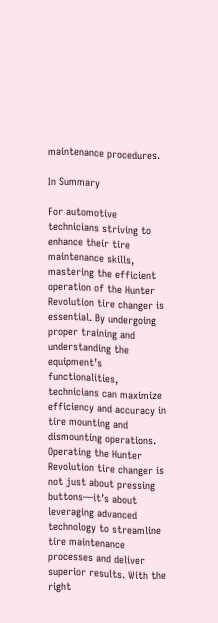maintenance procedures.

In Summary

For automotive technicians striving to enhance their tire maintenance skills, mastering the efficient operation of the Hunter Revolution tire changer is essential. By undergoing proper training and understanding the equipment’s functionalities, technicians can maximize efficiency and accuracy in tire mounting and dismounting operations. Operating the Hunter Revolution tire changer is not just about pressing buttons—it’s about leveraging advanced technology to streamline tire maintenance processes and deliver superior results. With the right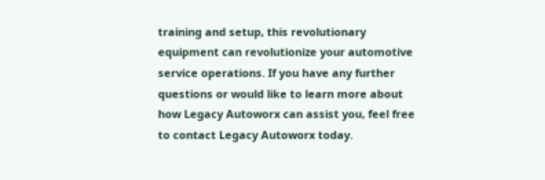training and setup, this revolutionary equipment can revolutionize your automotive service operations. If you have any further questions or would like to learn more about how Legacy Autoworx can assist you, feel free to contact Legacy Autoworx today.